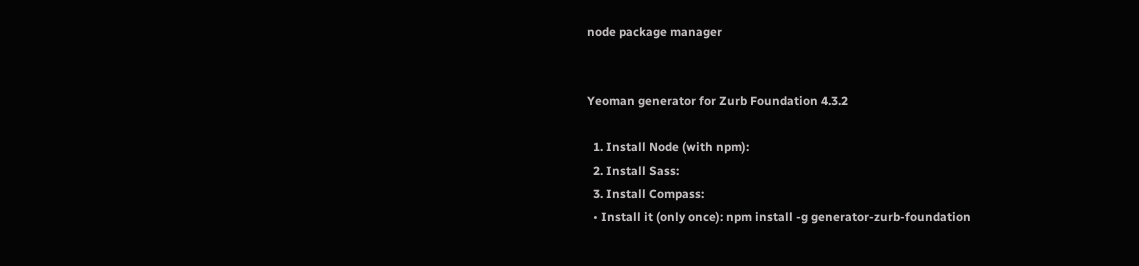node package manager


Yeoman generator for Zurb Foundation 4.3.2

  1. Install Node (with npm):
  2. Install Sass:
  3. Install Compass:
  • Install it (only once): npm install -g generator-zurb-foundation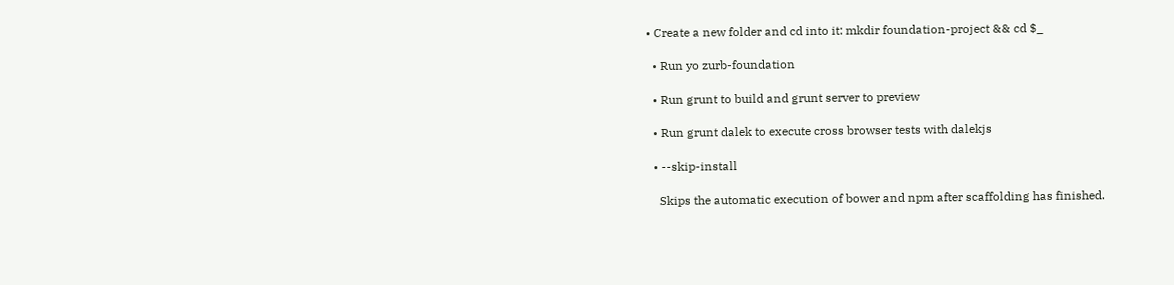• Create a new folder and cd into it: mkdir foundation-project && cd $_

  • Run yo zurb-foundation

  • Run grunt to build and grunt server to preview

  • Run grunt dalek to execute cross browser tests with dalekjs

  • --skip-install

    Skips the automatic execution of bower and npm after scaffolding has finished.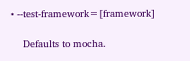• --test-framework=[framework]

    Defaults to mocha.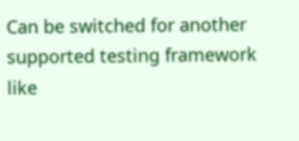Can be switched for another supported testing framework like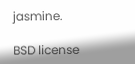jasmine.

BSD license